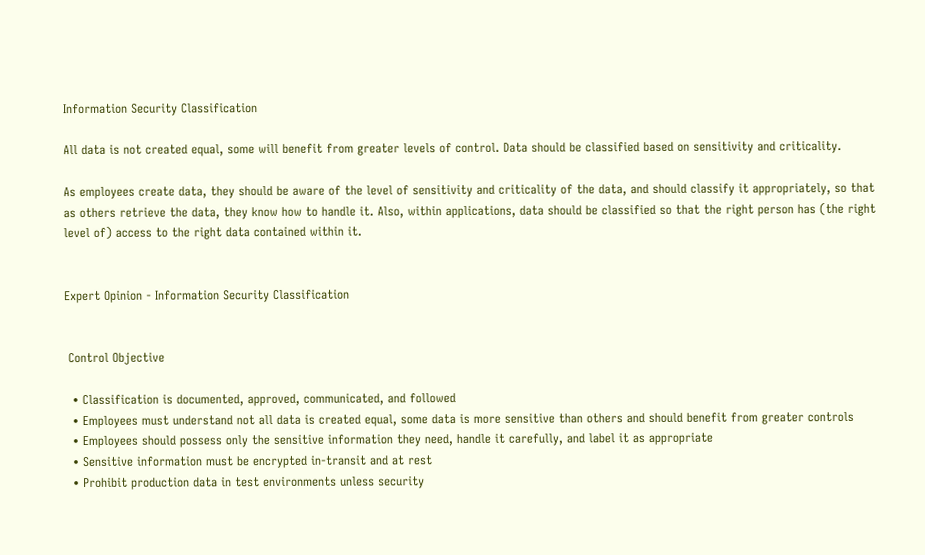Information Security Classification

All data is not created equal, some will benefit from greater levels of control. Data should be classified based on sensitivity and criticality.

As employees create data, they should be aware of the level of sensitivity and criticality of the data, and should classify it appropriately, so that as others retrieve the data, they know how to handle it. Also, within applications, data should be classified so that the right person has (the right level of) access to the right data contained within it.


Expert Opinion - Information Security Classification


 Control Objective

  • Classification is documented, approved, communicated, and followed
  • Employees must understand not all data is created equal, some data is more sensitive than others and should benefit from greater controls
  • Employees should possess only the sensitive information they need, handle it carefully, and label it as appropriate
  • Sensitive information must be encrypted in-transit and at rest
  • Prohibit production data in test environments unless security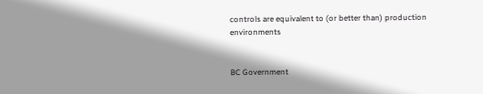controls are equivalent to (or better than) production environments


BC Government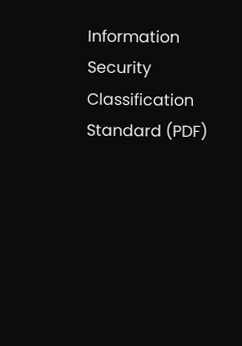Information Security Classification Standard (PDF)